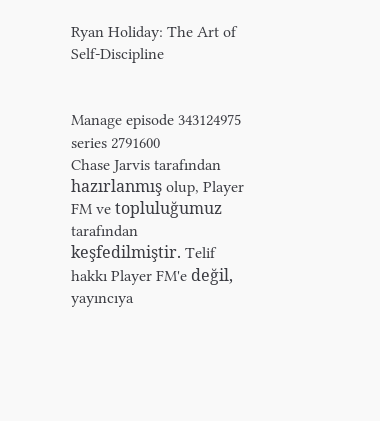Ryan Holiday: The Art of Self-Discipline


Manage episode 343124975 series 2791600
Chase Jarvis tarafından hazırlanmış olup, Player FM ve topluluğumuz tarafından keşfedilmiştir. Telif hakkı Player FM'e değil, yayıncıya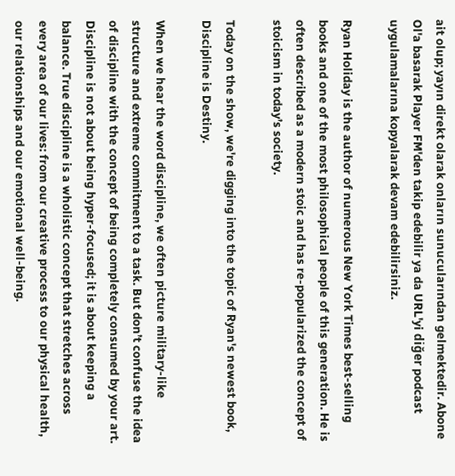ait olup; yayın direkt olarak onların sunucularından gelmektedir. Abone Ol'a basarak Player FM'den takip edebilir ya da URL'yi diğer podcast uygulamalarına kopyalarak devam edebilirsiniz.

Ryan Holiday is the author of numerous New York Times best-selling books and one of the most philosophical people of this generation. He is often described as a modern stoic and has re-popularized the concept of stoicism in today’s society.

Today on the show, we're digging into the topic of Ryan's newest book, Discipline is Destiny.

When we hear the word discipline, we often picture military-like structure and extreme commitment to a task. But don’t confuse the idea of discipline with the concept of being completely consumed by your art. Discipline is not about being hyper-focused; it is about keeping a balance. True discipline is a wholistic concept that stretches across every area of our lives: from our creative process to our physical health, our relationships and our emotional well-being.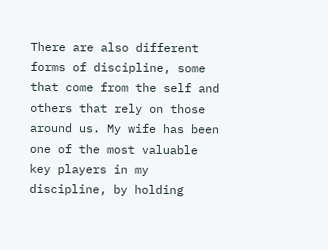There are also different forms of discipline, some that come from the self and others that rely on those around us. My wife has been one of the most valuable key players in my discipline, by holding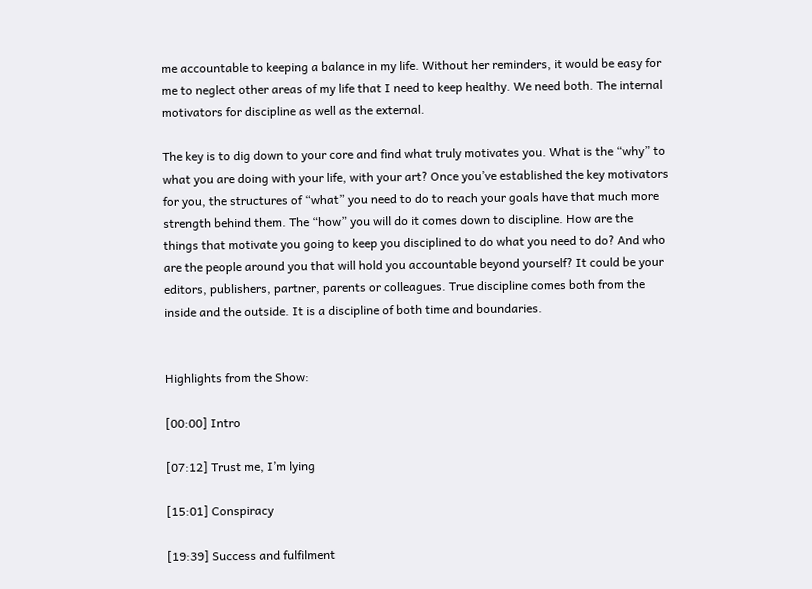me accountable to keeping a balance in my life. Without her reminders, it would be easy for me to neglect other areas of my life that I need to keep healthy. We need both. The internal motivators for discipline as well as the external.

The key is to dig down to your core and find what truly motivates you. What is the “why” to what you are doing with your life, with your art? Once you’ve established the key motivators for you, the structures of “what” you need to do to reach your goals have that much more strength behind them. The “how” you will do it comes down to discipline. How are the things that motivate you going to keep you disciplined to do what you need to do? And who are the people around you that will hold you accountable beyond yourself? It could be your editors, publishers, partner, parents or colleagues. True discipline comes both from the inside and the outside. It is a discipline of both time and boundaries.


Highlights from the Show:

[00:00] Intro

[07:12] Trust me, I’m lying

[15:01] Conspiracy

[19:39] Success and fulfilment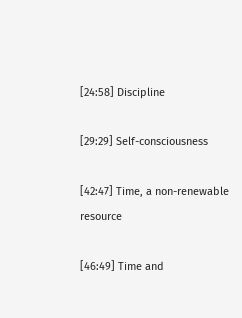[24:58] Discipline

[29:29] Self-consciousness

[42:47] Time, a non-renewable resource

[46:49] Time and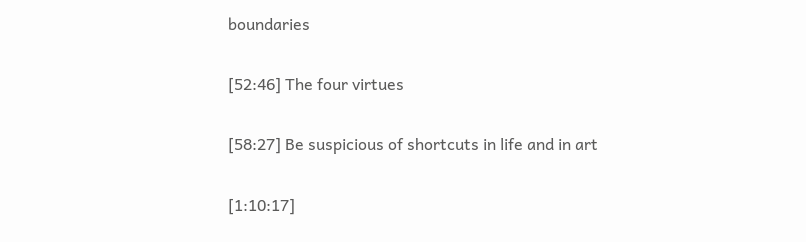boundaries

[52:46] The four virtues

[58:27] Be suspicious of shortcuts in life and in art

[1:10:17]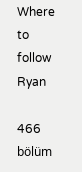Where to follow Ryan

466 bölüm